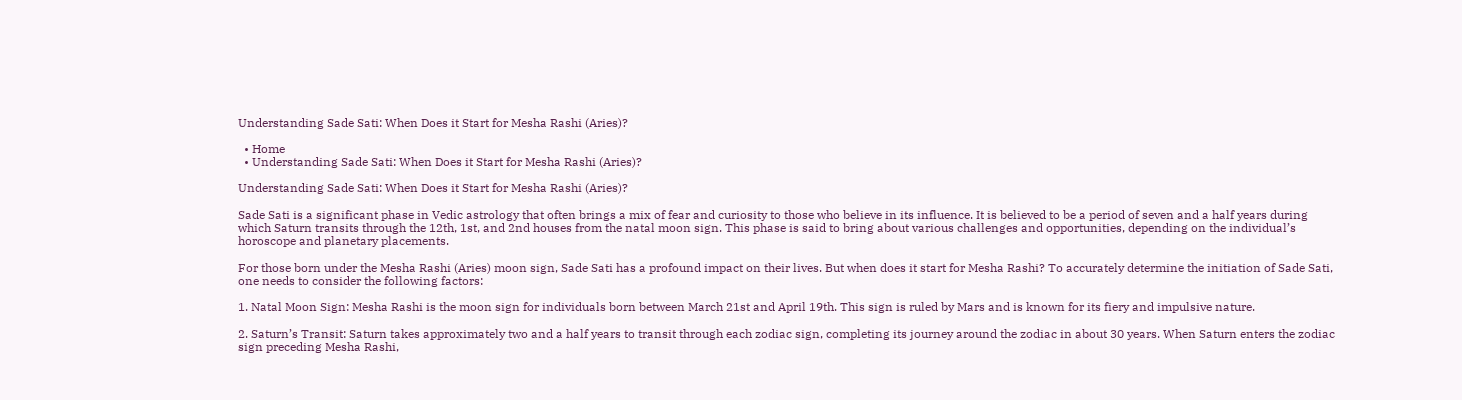Understanding Sade Sati: When Does it Start for Mesha Rashi (Aries)?

  • Home
  • Understanding Sade Sati: When Does it Start for Mesha Rashi (Aries)?

Understanding Sade Sati: When Does it Start for Mesha Rashi (Aries)?

Sade Sati is a significant phase in Vedic astrology that often brings a mix of fear and curiosity to those who believe in its influence. It is believed to be a period of seven and a half years during which Saturn transits through the 12th, 1st, and 2nd houses from the natal moon sign. This phase is said to bring about various challenges and opportunities, depending on the individual’s horoscope and planetary placements.

For those born under the Mesha Rashi (Aries) moon sign, Sade Sati has a profound impact on their lives. But when does it start for Mesha Rashi? To accurately determine the initiation of Sade Sati, one needs to consider the following factors:

1. Natal Moon Sign: Mesha Rashi is the moon sign for individuals born between March 21st and April 19th. This sign is ruled by Mars and is known for its fiery and impulsive nature.

2. Saturn’s Transit: Saturn takes approximately two and a half years to transit through each zodiac sign, completing its journey around the zodiac in about 30 years. When Saturn enters the zodiac sign preceding Mesha Rashi,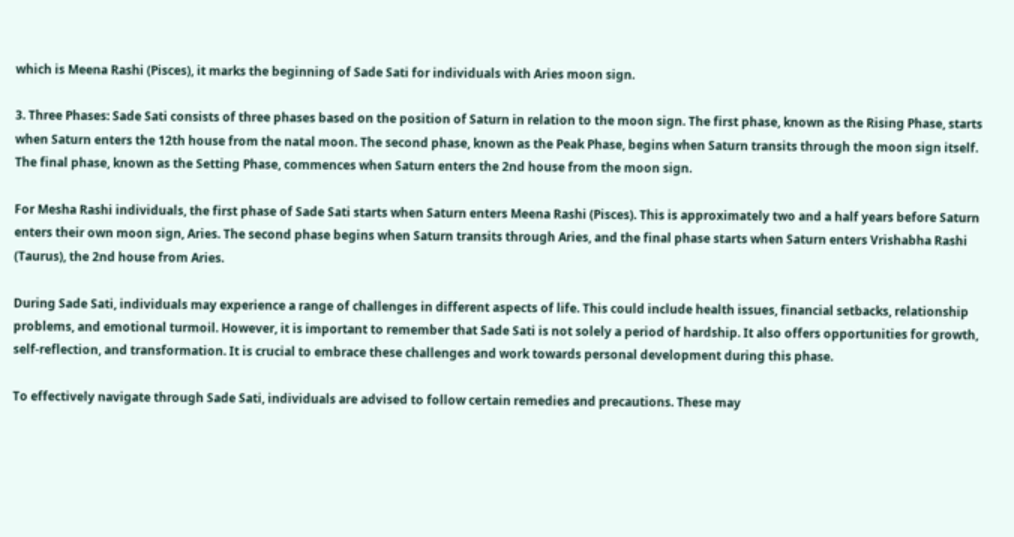which is Meena Rashi (Pisces), it marks the beginning of Sade Sati for individuals with Aries moon sign.

3. Three Phases: Sade Sati consists of three phases based on the position of Saturn in relation to the moon sign. The first phase, known as the Rising Phase, starts when Saturn enters the 12th house from the natal moon. The second phase, known as the Peak Phase, begins when Saturn transits through the moon sign itself. The final phase, known as the Setting Phase, commences when Saturn enters the 2nd house from the moon sign.

For Mesha Rashi individuals, the first phase of Sade Sati starts when Saturn enters Meena Rashi (Pisces). This is approximately two and a half years before Saturn enters their own moon sign, Aries. The second phase begins when Saturn transits through Aries, and the final phase starts when Saturn enters Vrishabha Rashi (Taurus), the 2nd house from Aries.

During Sade Sati, individuals may experience a range of challenges in different aspects of life. This could include health issues, financial setbacks, relationship problems, and emotional turmoil. However, it is important to remember that Sade Sati is not solely a period of hardship. It also offers opportunities for growth, self-reflection, and transformation. It is crucial to embrace these challenges and work towards personal development during this phase.

To effectively navigate through Sade Sati, individuals are advised to follow certain remedies and precautions. These may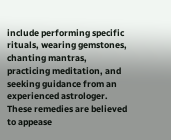include performing specific rituals, wearing gemstones, chanting mantras, practicing meditation, and seeking guidance from an experienced astrologer. These remedies are believed to appease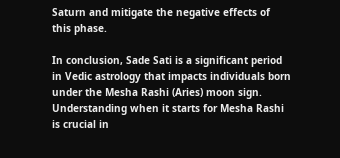Saturn and mitigate the negative effects of this phase.

In conclusion, Sade Sati is a significant period in Vedic astrology that impacts individuals born under the Mesha Rashi (Aries) moon sign. Understanding when it starts for Mesha Rashi is crucial in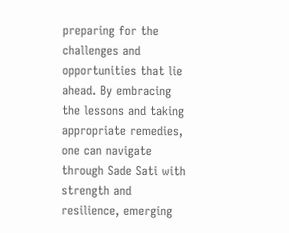preparing for the challenges and opportunities that lie ahead. By embracing the lessons and taking appropriate remedies, one can navigate through Sade Sati with strength and resilience, emerging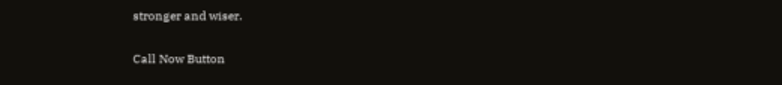stronger and wiser.

Call Now Button